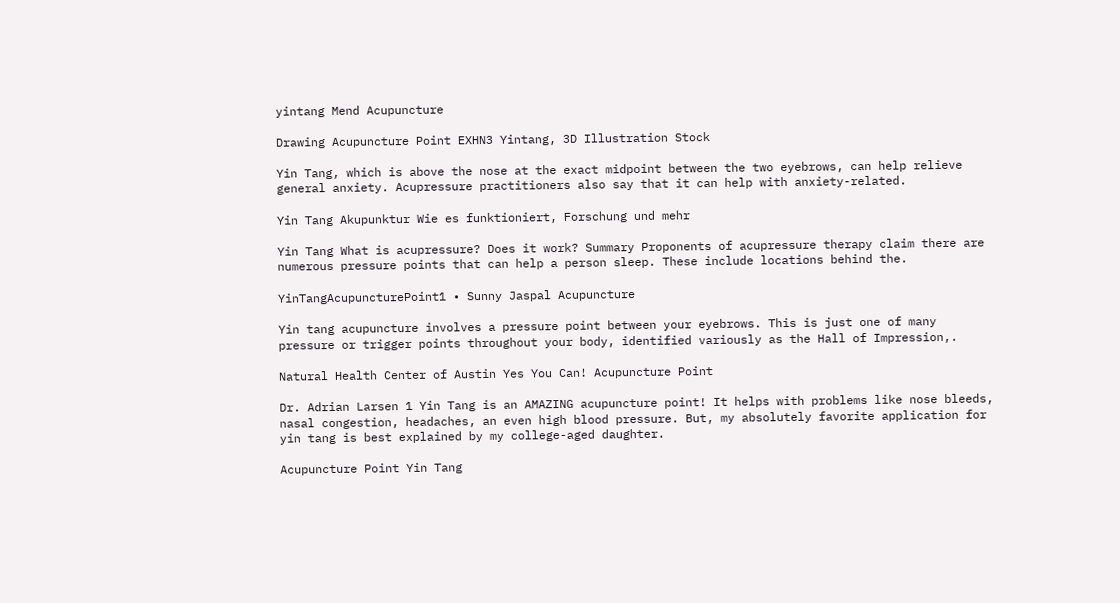yintang Mend Acupuncture

Drawing Acupuncture Point EXHN3 Yintang, 3D Illustration Stock

Yin Tang, which is above the nose at the exact midpoint between the two eyebrows, can help relieve general anxiety. Acupressure practitioners also say that it can help with anxiety-related.

Yin Tang Akupunktur Wie es funktioniert, Forschung und mehr

Yin Tang What is acupressure? Does it work? Summary Proponents of acupressure therapy claim there are numerous pressure points that can help a person sleep. These include locations behind the.

YinTangAcupuncturePoint1 • Sunny Jaspal Acupuncture

Yin tang acupuncture involves a pressure point between your eyebrows. This is just one of many pressure or trigger points throughout your body, identified variously as the Hall of Impression,.

Natural Health Center of Austin Yes You Can! Acupuncture Point

Dr. Adrian Larsen 1 Yin Tang is an AMAZING acupuncture point! It helps with problems like nose bleeds, nasal congestion, headaches, an even high blood pressure. But, my absolutely favorite application for yin tang is best explained by my college-aged daughter.

Acupuncture Point Yin Tang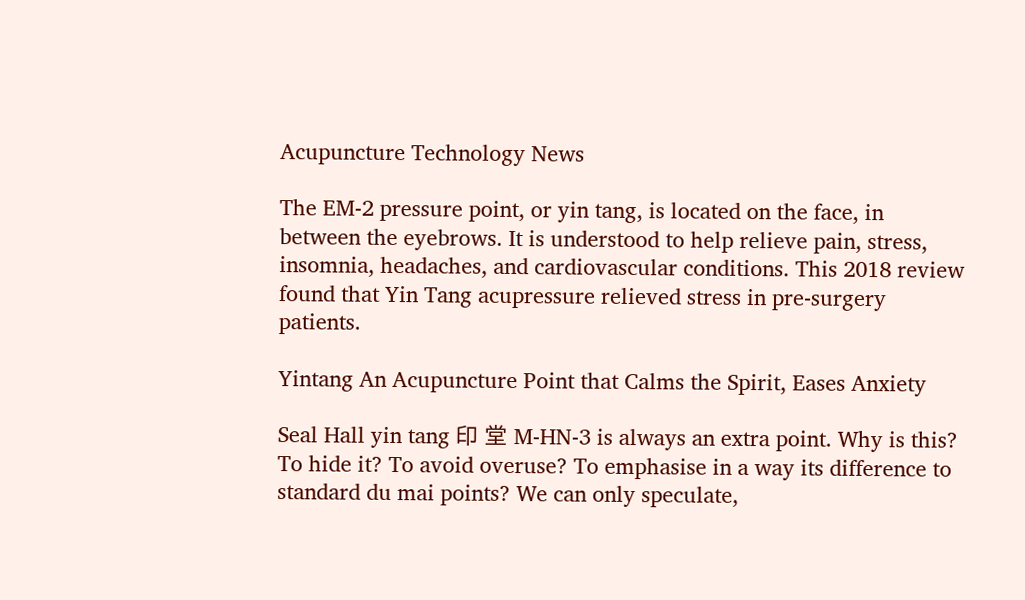Acupuncture Technology News

The EM-2 pressure point, or yin tang, is located on the face, in between the eyebrows. It is understood to help relieve pain, stress, insomnia, headaches, and cardiovascular conditions. This 2018 review found that Yin Tang acupressure relieved stress in pre-surgery patients.

Yintang An Acupuncture Point that Calms the Spirit, Eases Anxiety

Seal Hall yin tang 印 堂 M-HN-3 is always an extra point. Why is this? To hide it? To avoid overuse? To emphasise in a way its difference to standard du mai points? We can only speculate,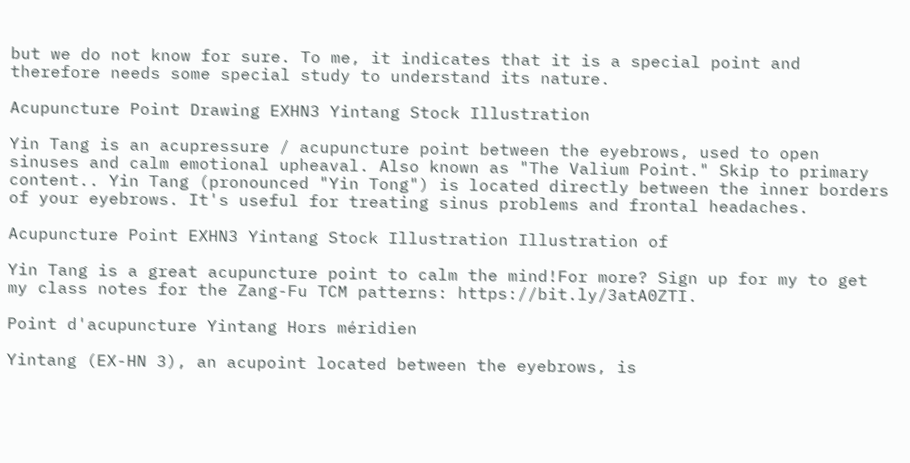but we do not know for sure. To me, it indicates that it is a special point and therefore needs some special study to understand its nature.

Acupuncture Point Drawing EXHN3 Yintang Stock Illustration

Yin Tang is an acupressure / acupuncture point between the eyebrows, used to open sinuses and calm emotional upheaval. Also known as "The Valium Point." Skip to primary content.. Yin Tang (pronounced "Yin Tong") is located directly between the inner borders of your eyebrows. It's useful for treating sinus problems and frontal headaches.

Acupuncture Point EXHN3 Yintang Stock Illustration Illustration of

Yin Tang is a great acupuncture point to calm the mind!For more? Sign up for my to get my class notes for the Zang-Fu TCM patterns: https://bit.ly/3atA0ZTI.

Point d'acupuncture Yintang Hors méridien

Yintang (EX-HN 3), an acupoint located between the eyebrows, is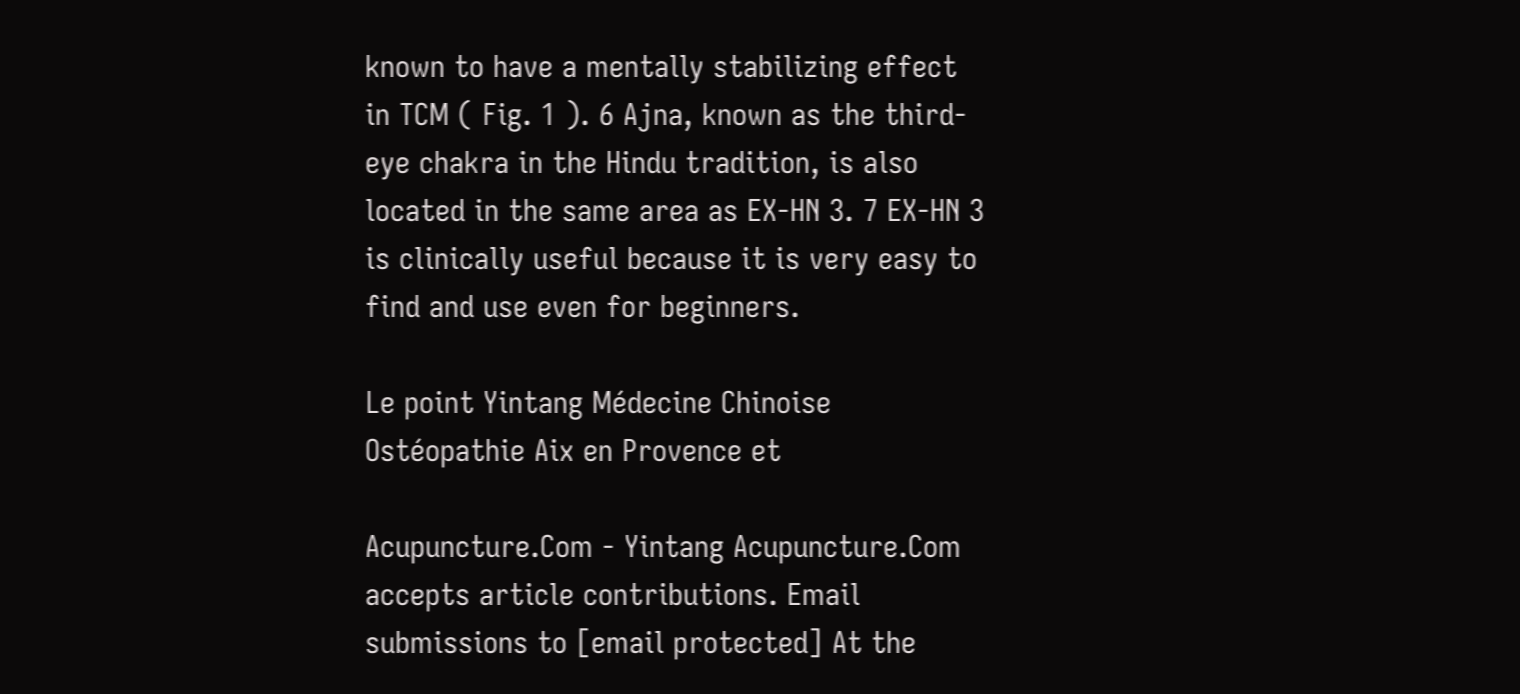known to have a mentally stabilizing effect in TCM ( Fig. 1 ). 6 Ajna, known as the third-eye chakra in the Hindu tradition, is also located in the same area as EX-HN 3. 7 EX-HN 3 is clinically useful because it is very easy to find and use even for beginners.

Le point Yintang Médecine Chinoise Ostéopathie Aix en Provence et

Acupuncture.Com - Yintang Acupuncture.Com accepts article contributions. Email submissions to [email protected] At the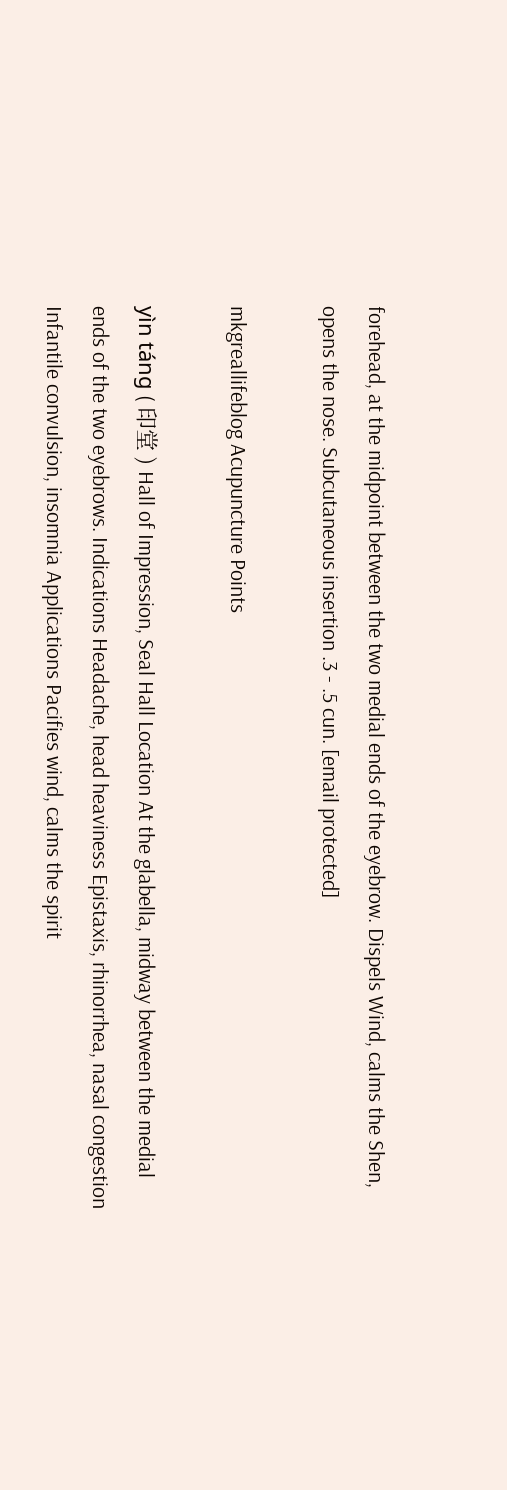forehead, at the midpoint between the two medial ends of the eyebrow. Dispels Wind, calms the Shen, opens the nose. Subcutaneous insertion .3 - .5 cun. [email protected]

mkgreallifeblog Acupuncture Points

yìn táng ( 印堂 ) Hall of Impression, Seal Hall Location At the glabella, midway between the medial ends of the two eyebrows. Indications Headache, head heaviness Epistaxis, rhinorrhea, nasal congestion Infantile convulsion, insomnia Applications Pacifies wind, calms the spirit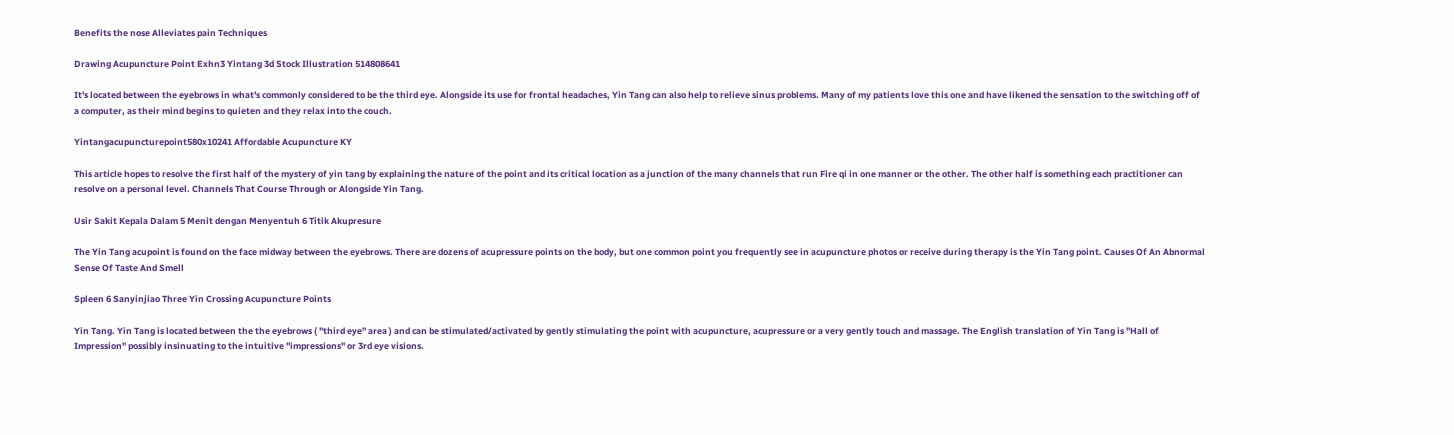Benefits the nose Alleviates pain Techniques

Drawing Acupuncture Point Exhn3 Yintang 3d Stock Illustration 514808641

It's located between the eyebrows in what's commonly considered to be the third eye. Alongside its use for frontal headaches, Yin Tang can also help to relieve sinus problems. Many of my patients love this one and have likened the sensation to the switching off of a computer, as their mind begins to quieten and they relax into the couch.

Yintangacupuncturepoint580x10241 Affordable Acupuncture KY

This article hopes to resolve the first half of the mystery of yin tang by explaining the nature of the point and its critical location as a junction of the many channels that run Fire qi in one manner or the other. The other half is something each practitioner can resolve on a personal level. Channels That Course Through or Alongside Yin Tang.

Usir Sakit Kepala Dalam 5 Menit dengan Menyentuh 6 Titik Akupresure

The Yin Tang acupoint is found on the face midway between the eyebrows. There are dozens of acupressure points on the body, but one common point you frequently see in acupuncture photos or receive during therapy is the Yin Tang point. Causes Of An Abnormal Sense Of Taste And Smell

Spleen 6 Sanyinjiao Three Yin Crossing Acupuncture Points

Yin Tang. Yin Tang is located between the the eyebrows ( "third eye" area ) and can be stimulated/activated by gently stimulating the point with acupuncture, acupressure or a very gently touch and massage. The English translation of Yin Tang is "Hall of Impression" possibly insinuating to the intuitive "impressions" or 3rd eye visions.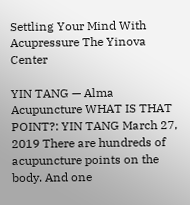Settling Your Mind With Acupressure The Yinova Center

YIN TANG — Alma Acupuncture WHAT IS THAT POINT?: YIN TANG March 27, 2019 There are hundreds of acupuncture points on the body. And one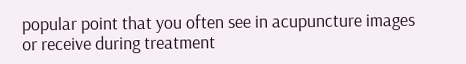popular point that you often see in acupuncture images or receive during treatment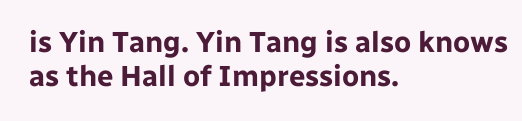is Yin Tang. Yin Tang is also knows as the Hall of Impressions.